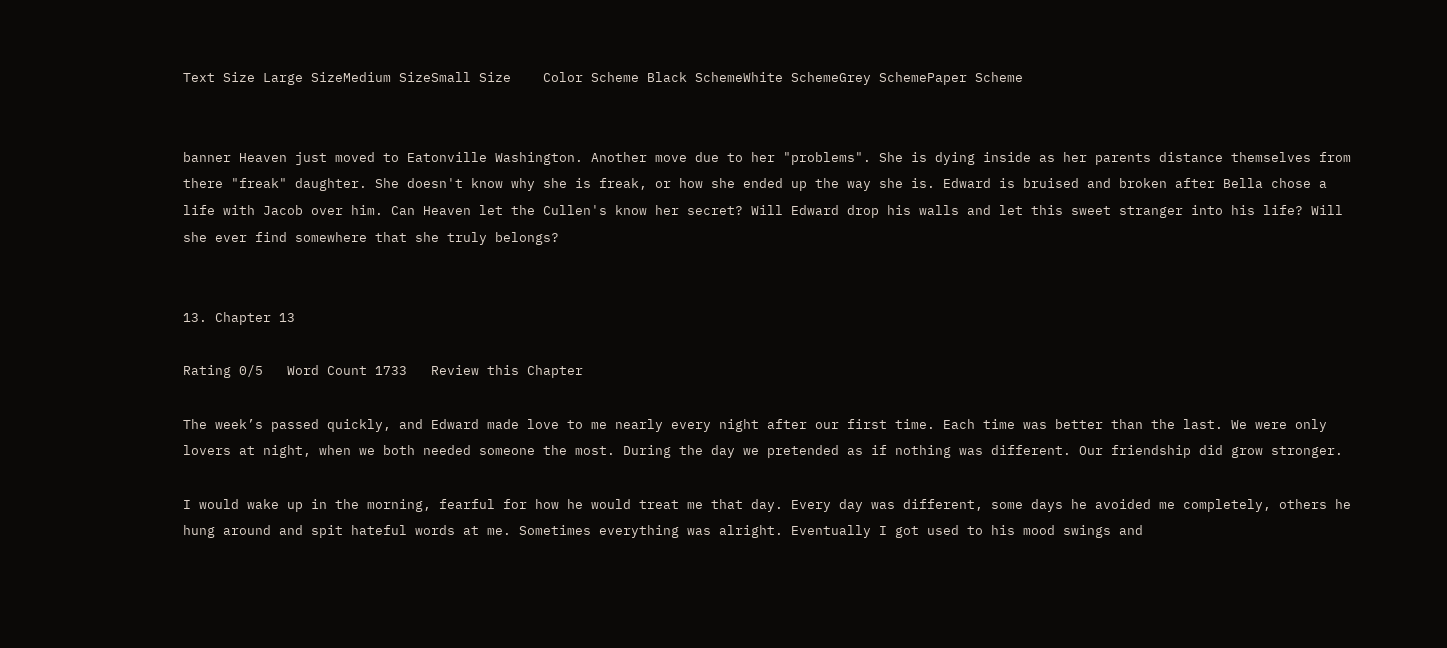Text Size Large SizeMedium SizeSmall Size    Color Scheme Black SchemeWhite SchemeGrey SchemePaper Scheme


banner Heaven just moved to Eatonville Washington. Another move due to her "problems". She is dying inside as her parents distance themselves from there "freak" daughter. She doesn't know why she is freak, or how she ended up the way she is. Edward is bruised and broken after Bella chose a life with Jacob over him. Can Heaven let the Cullen's know her secret? Will Edward drop his walls and let this sweet stranger into his life? Will she ever find somewhere that she truly belongs?


13. Chapter 13

Rating 0/5   Word Count 1733   Review this Chapter

The week’s passed quickly, and Edward made love to me nearly every night after our first time. Each time was better than the last. We were only lovers at night, when we both needed someone the most. During the day we pretended as if nothing was different. Our friendship did grow stronger.

I would wake up in the morning, fearful for how he would treat me that day. Every day was different, some days he avoided me completely, others he hung around and spit hateful words at me. Sometimes everything was alright. Eventually I got used to his mood swings and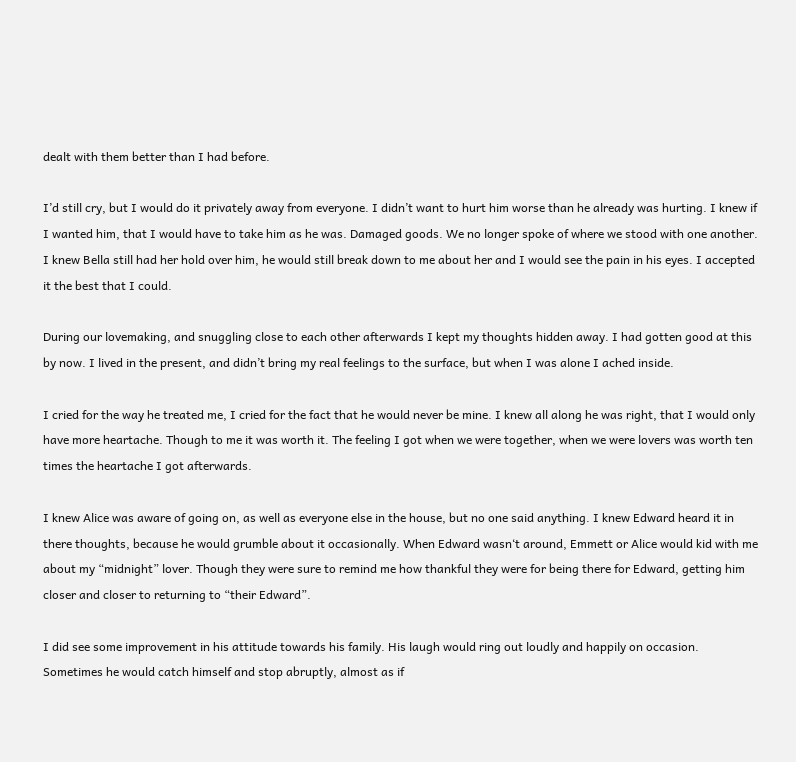dealt with them better than I had before.

I’d still cry, but I would do it privately away from everyone. I didn’t want to hurt him worse than he already was hurting. I knew if I wanted him, that I would have to take him as he was. Damaged goods. We no longer spoke of where we stood with one another. I knew Bella still had her hold over him, he would still break down to me about her and I would see the pain in his eyes. I accepted it the best that I could.

During our lovemaking, and snuggling close to each other afterwards I kept my thoughts hidden away. I had gotten good at this by now. I lived in the present, and didn’t bring my real feelings to the surface, but when I was alone I ached inside.

I cried for the way he treated me, I cried for the fact that he would never be mine. I knew all along he was right, that I would only have more heartache. Though to me it was worth it. The feeling I got when we were together, when we were lovers was worth ten times the heartache I got afterwards.

I knew Alice was aware of going on, as well as everyone else in the house, but no one said anything. I knew Edward heard it in there thoughts, because he would grumble about it occasionally. When Edward wasn‘t around, Emmett or Alice would kid with me about my “midnight” lover. Though they were sure to remind me how thankful they were for being there for Edward, getting him closer and closer to returning to “their Edward”.

I did see some improvement in his attitude towards his family. His laugh would ring out loudly and happily on occasion. Sometimes he would catch himself and stop abruptly, almost as if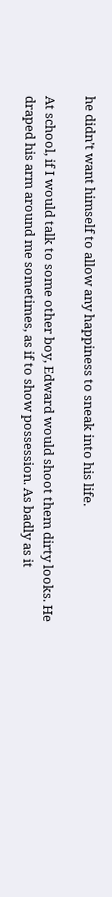he didn’t want himself to allow any happiness to sneak into his life.

At school, if I would talk to some other boy, Edward would shoot them dirty looks. He draped his arm around me sometimes, as if to show possession. As badly as it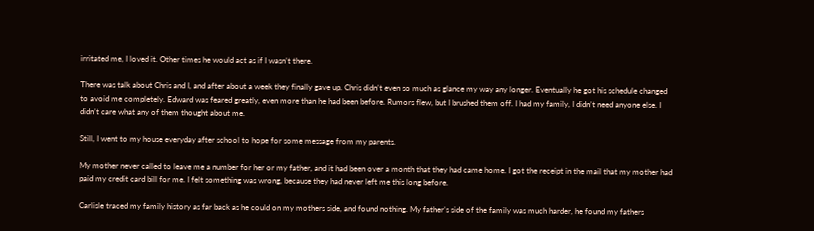irritated me, I loved it. Other times he would act as if I wasn’t there.

There was talk about Chris and I, and after about a week they finally gave up. Chris didn’t even so much as glance my way any longer. Eventually he got his schedule changed to avoid me completely. Edward was feared greatly, even more than he had been before. Rumors flew, but I brushed them off. I had my family, I didn’t need anyone else. I didn’t care what any of them thought about me.

Still, I went to my house everyday after school to hope for some message from my parents.

My mother never called to leave me a number for her or my father, and it had been over a month that they had came home. I got the receipt in the mail that my mother had paid my credit card bill for me. I felt something was wrong, because they had never left me this long before.

Carlisle traced my family history as far back as he could on my mothers side, and found nothing. My father’s side of the family was much harder, he found my fathers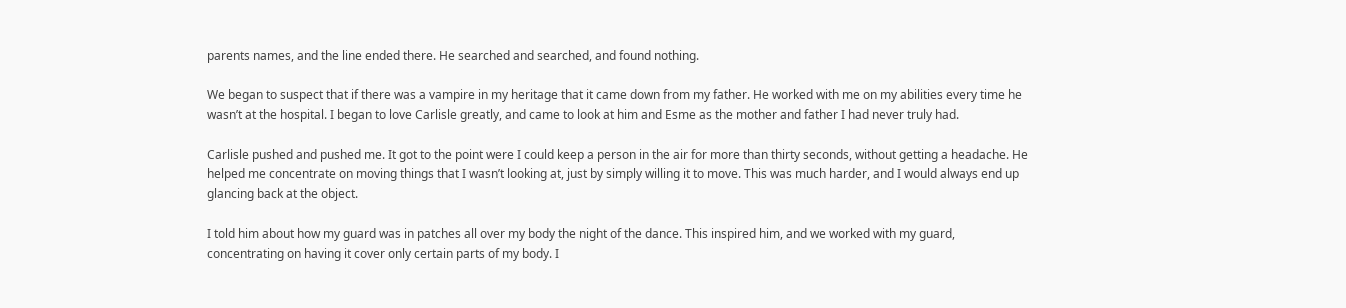parents names, and the line ended there. He searched and searched, and found nothing.

We began to suspect that if there was a vampire in my heritage that it came down from my father. He worked with me on my abilities every time he wasn’t at the hospital. I began to love Carlisle greatly, and came to look at him and Esme as the mother and father I had never truly had.

Carlisle pushed and pushed me. It got to the point were I could keep a person in the air for more than thirty seconds, without getting a headache. He helped me concentrate on moving things that I wasn’t looking at, just by simply willing it to move. This was much harder, and I would always end up glancing back at the object.

I told him about how my guard was in patches all over my body the night of the dance. This inspired him, and we worked with my guard, concentrating on having it cover only certain parts of my body. I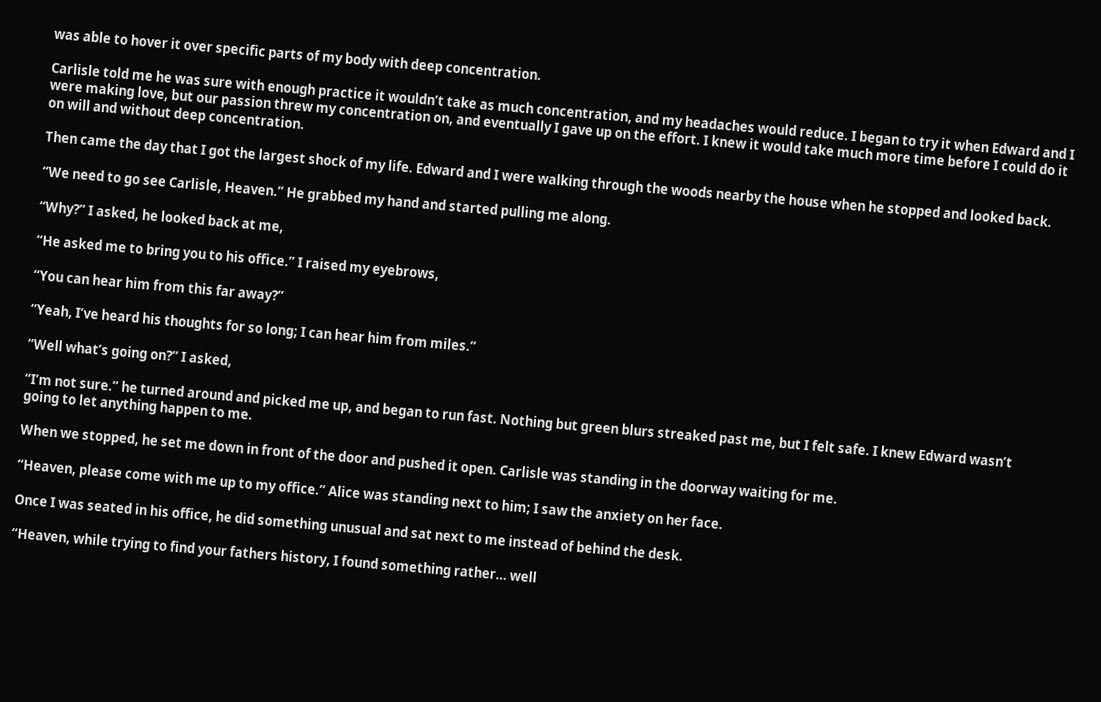was able to hover it over specific parts of my body with deep concentration.

Carlisle told me he was sure with enough practice it wouldn’t take as much concentration, and my headaches would reduce. I began to try it when Edward and I were making love, but our passion threw my concentration on, and eventually I gave up on the effort. I knew it would take much more time before I could do it on will and without deep concentration.

Then came the day that I got the largest shock of my life. Edward and I were walking through the woods nearby the house when he stopped and looked back.

“We need to go see Carlisle, Heaven.” He grabbed my hand and started pulling me along.

“Why?” I asked, he looked back at me,

“He asked me to bring you to his office.” I raised my eyebrows,

“You can hear him from this far away?”

“Yeah, I’ve heard his thoughts for so long; I can hear him from miles.”

“Well what’s going on?” I asked,

“I’m not sure.” he turned around and picked me up, and began to run fast. Nothing but green blurs streaked past me, but I felt safe. I knew Edward wasn’t going to let anything happen to me.

When we stopped, he set me down in front of the door and pushed it open. Carlisle was standing in the doorway waiting for me.

“Heaven, please come with me up to my office.” Alice was standing next to him; I saw the anxiety on her face.

Once I was seated in his office, he did something unusual and sat next to me instead of behind the desk.

“Heaven, while trying to find your fathers history, I found something rather… well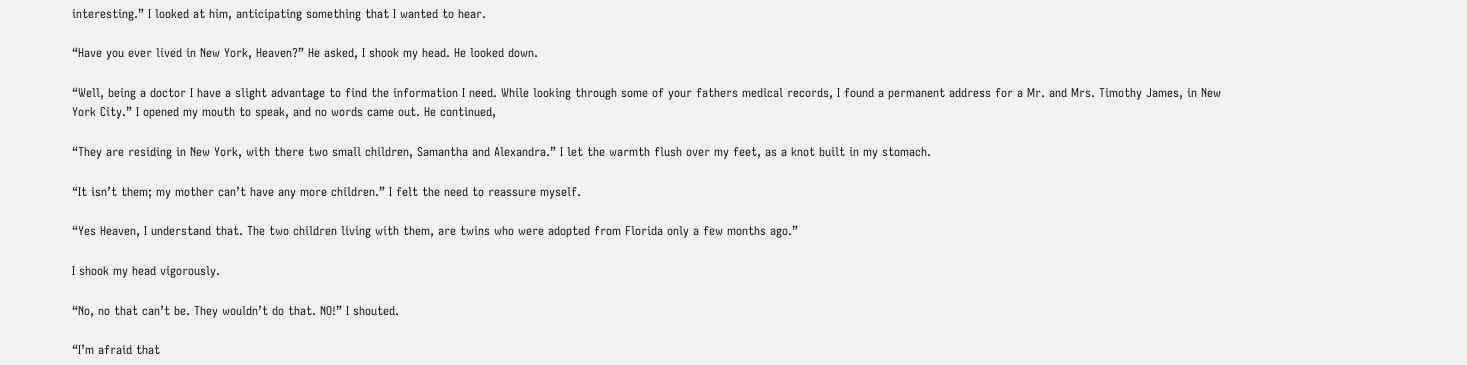interesting.” I looked at him, anticipating something that I wanted to hear.

“Have you ever lived in New York, Heaven?” He asked, I shook my head. He looked down.

“Well, being a doctor I have a slight advantage to find the information I need. While looking through some of your fathers medical records, I found a permanent address for a Mr. and Mrs. Timothy James, in New York City.” I opened my mouth to speak, and no words came out. He continued,

“They are residing in New York, with there two small children, Samantha and Alexandra.” I let the warmth flush over my feet, as a knot built in my stomach.

“It isn’t them; my mother can’t have any more children.” I felt the need to reassure myself.

“Yes Heaven, I understand that. The two children living with them, are twins who were adopted from Florida only a few months ago.”

I shook my head vigorously.

“No, no that can’t be. They wouldn’t do that. NO!” I shouted.

“I’m afraid that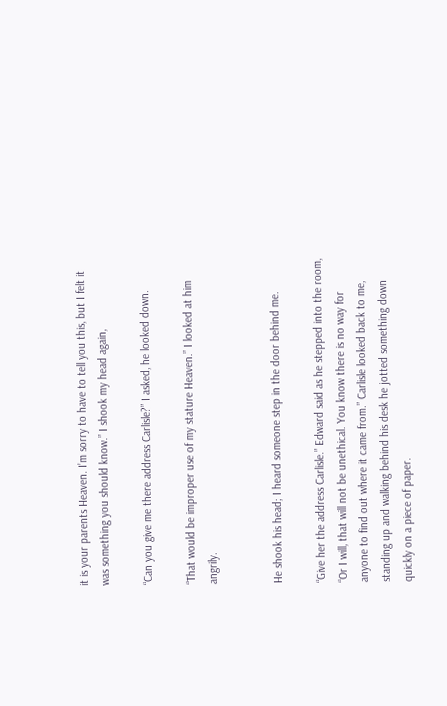it is your parents Heaven. I’m sorry to have to tell you this, but I felt it was something you should know.” I shook my head again,

“Can you give me there address Carlisle?” I asked, he looked down.

“That would be improper use of my stature Heaven.” I looked at him angrily.


He shook his head; I heard someone step in the door behind me.

“Give her the address Carlisle.” Edward said as he stepped into the room, “Or I will, that will not be unethical. You know there is no way for anyone to find out where it came from.” Carlisle looked back to me, standing up and walking behind his desk he jotted something down quickly on a piece of paper.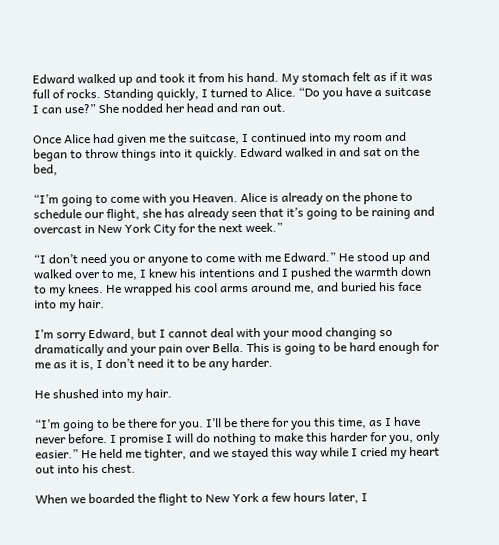Edward walked up and took it from his hand. My stomach felt as if it was full of rocks. Standing quickly, I turned to Alice. “Do you have a suitcase I can use?” She nodded her head and ran out.

Once Alice had given me the suitcase, I continued into my room and began to throw things into it quickly. Edward walked in and sat on the bed,

“I’m going to come with you Heaven. Alice is already on the phone to schedule our flight, she has already seen that it’s going to be raining and overcast in New York City for the next week.”

“I don’t need you or anyone to come with me Edward.” He stood up and walked over to me, I knew his intentions and I pushed the warmth down to my knees. He wrapped his cool arms around me, and buried his face into my hair.

I’m sorry Edward, but I cannot deal with your mood changing so dramatically and your pain over Bella. This is going to be hard enough for me as it is, I don’t need it to be any harder.

He shushed into my hair.

“I’m going to be there for you. I’ll be there for you this time, as I have never before. I promise I will do nothing to make this harder for you, only easier.” He held me tighter, and we stayed this way while I cried my heart out into his chest.

When we boarded the flight to New York a few hours later, I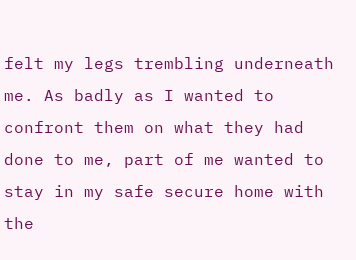felt my legs trembling underneath me. As badly as I wanted to confront them on what they had done to me, part of me wanted to stay in my safe secure home with the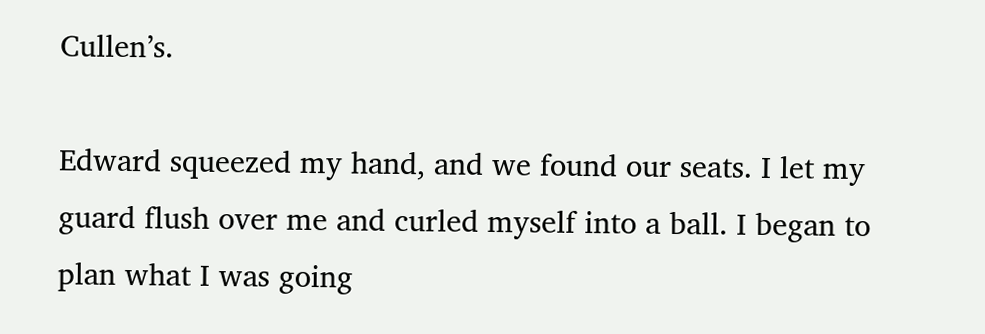Cullen’s.

Edward squeezed my hand, and we found our seats. I let my guard flush over me and curled myself into a ball. I began to plan what I was going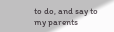to do, and say to my parents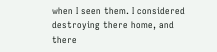when I seen them. I considered destroying there home, and there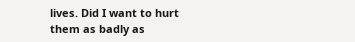lives. Did I want to hurt them as badly as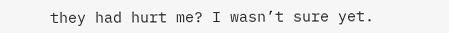they had hurt me? I wasn’t sure yet.